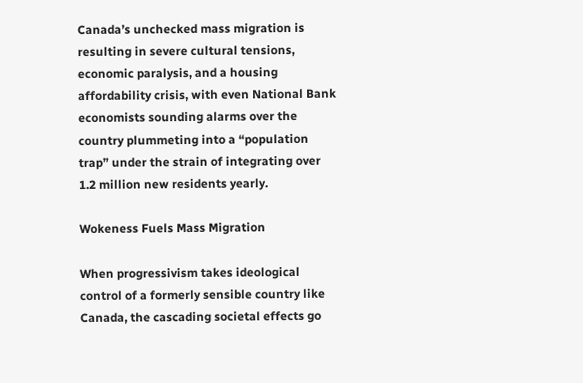Canada’s unchecked mass migration is resulting in severe cultural tensions, economic paralysis, and a housing affordability crisis, with even National Bank economists sounding alarms over the country plummeting into a “population trap” under the strain of integrating over 1.2 million new residents yearly.

Wokeness Fuels Mass Migration

When progressivism takes ideological control of a formerly sensible country like Canada, the cascading societal effects go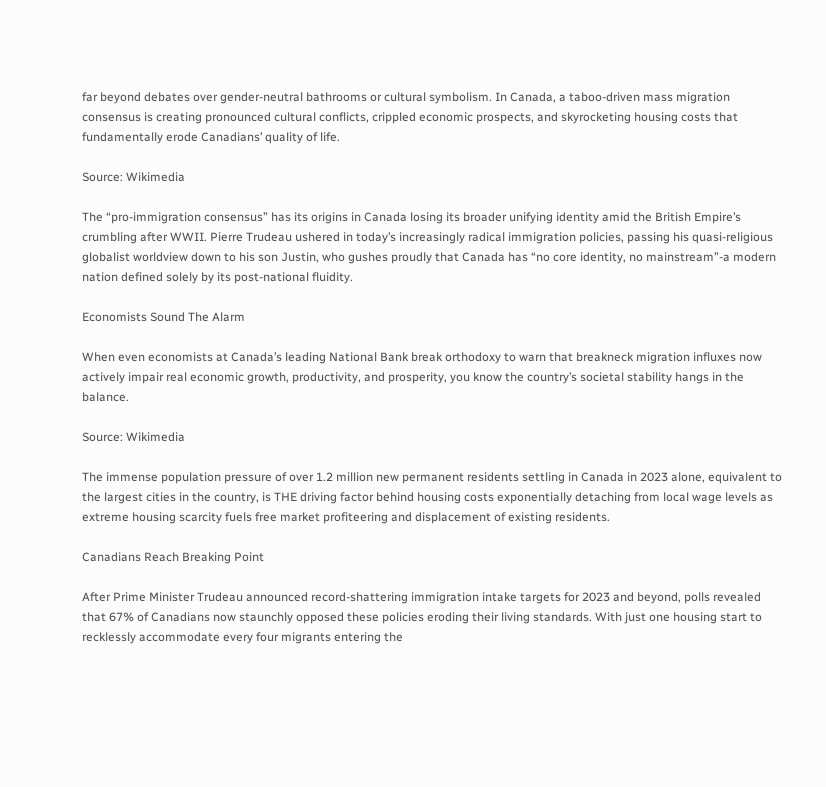far beyond debates over gender-neutral bathrooms or cultural symbolism. In Canada, a taboo-driven mass migration consensus is creating pronounced cultural conflicts, crippled economic prospects, and skyrocketing housing costs that fundamentally erode Canadians’ quality of life.

Source: Wikimedia

The “pro-immigration consensus” has its origins in Canada losing its broader unifying identity amid the British Empire’s crumbling after WWII. Pierre Trudeau ushered in today’s increasingly radical immigration policies, passing his quasi-religious globalist worldview down to his son Justin, who gushes proudly that Canada has “no core identity, no mainstream”-a modern nation defined solely by its post-national fluidity.

Economists Sound The Alarm

When even economists at Canada’s leading National Bank break orthodoxy to warn that breakneck migration influxes now actively impair real economic growth, productivity, and prosperity, you know the country’s societal stability hangs in the balance.

Source: Wikimedia

The immense population pressure of over 1.2 million new permanent residents settling in Canada in 2023 alone, equivalent to the largest cities in the country, is THE driving factor behind housing costs exponentially detaching from local wage levels as extreme housing scarcity fuels free market profiteering and displacement of existing residents.

Canadians Reach Breaking Point

After Prime Minister Trudeau announced record-shattering immigration intake targets for 2023 and beyond, polls revealed that 67% of Canadians now staunchly opposed these policies eroding their living standards. With just one housing start to recklessly accommodate every four migrants entering the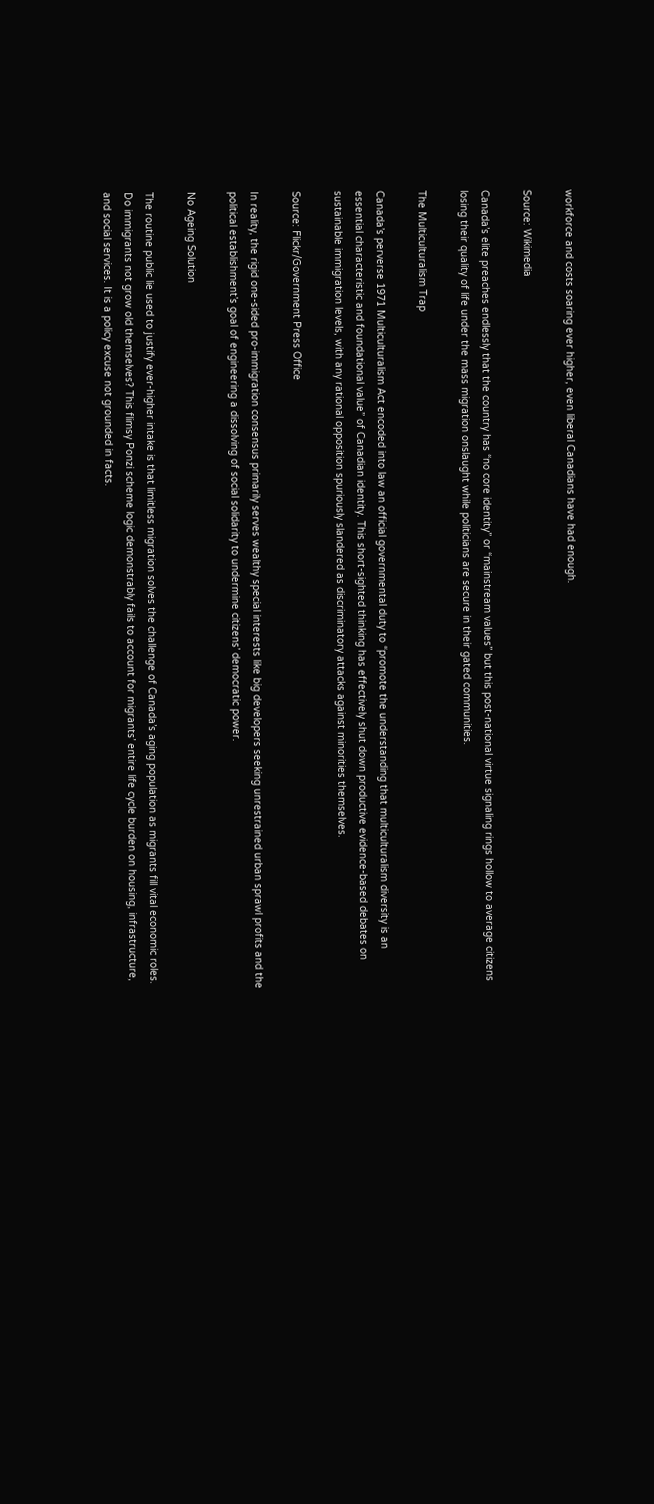workforce and costs soaring ever higher, even liberal Canadians have had enough.

Source: Wikimedia

Canada’s elite preaches endlessly that the country has “no core identity” or “mainstream values” but this post-national virtue signaling rings hollow to average citizens losing their quality of life under the mass migration onslaught while politicians are secure in their gated communities.

The Multiculturalism Trap

Canada’s perverse 1971 Multiculturalism Act encoded into law an official governmental duty to “promote the understanding that multiculturalism diversity is an essential characteristic and foundational value” of Canadian identity. This short-sighted thinking has effectively shut down productive evidence-based debates on sustainable immigration levels, with any rational opposition spuriously slandered as discriminatory attacks against minorities themselves.

Source: Flickr/Government Press Office

In reality, the rigid one-sided pro-immigration consensus primarily serves wealthy special interests like big developers seeking unrestrained urban sprawl profits and the political establishment’s goal of engineering a dissolving of social solidarity to undermine citizens’ democratic power.

No Ageing Solution

The routine public lie used to justify ever-higher intake is that limitless migration solves the challenge of Canada’s aging population as migrants fill vital economic roles. Do immigrants not grow old themselves? This flimsy Ponzi scheme logic demonstrably fails to account for migrants’ entire life cycle burden on housing, infrastructure, and social services. It is a policy excuse not grounded in facts.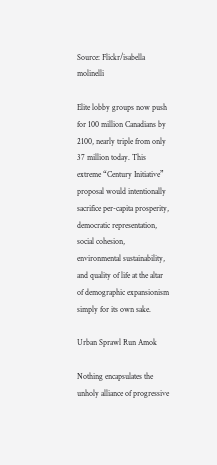Source: Flickr/isabella molinelli

Elite lobby groups now push for 100 million Canadians by 2100, nearly triple from only 37 million today. This extreme “Century Initiative” proposal would intentionally sacrifice per-capita prosperity, democratic representation, social cohesion, environmental sustainability, and quality of life at the altar of demographic expansionism simply for its own sake.

Urban Sprawl Run Amok

Nothing encapsulates the unholy alliance of progressive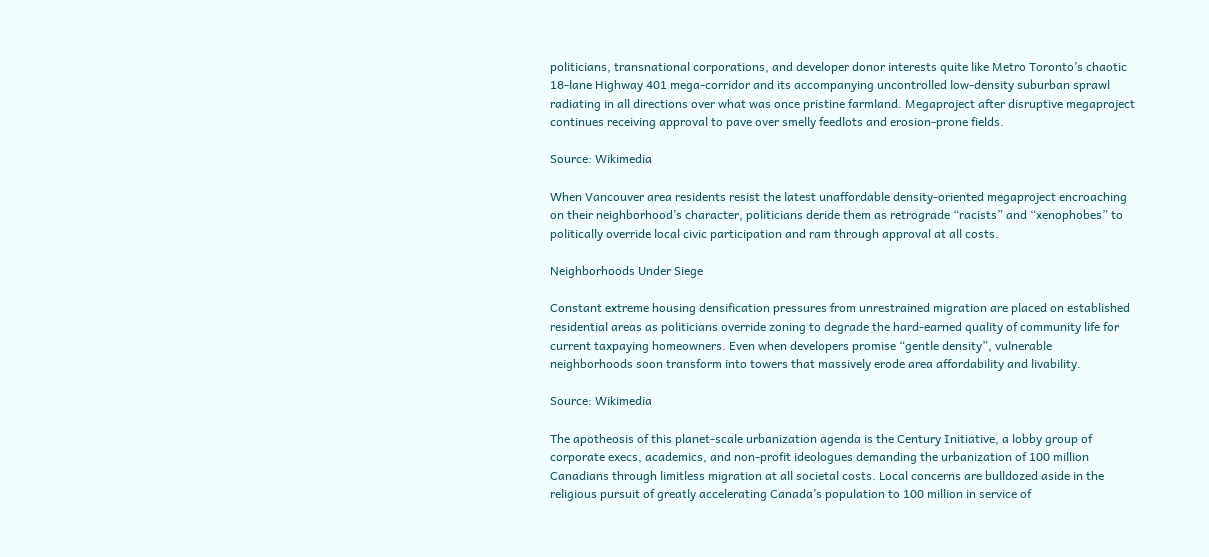politicians, transnational corporations, and developer donor interests quite like Metro Toronto’s chaotic 18-lane Highway 401 mega-corridor and its accompanying uncontrolled low-density suburban sprawl radiating in all directions over what was once pristine farmland. Megaproject after disruptive megaproject continues receiving approval to pave over smelly feedlots and erosion-prone fields.

Source: Wikimedia

When Vancouver area residents resist the latest unaffordable density-oriented megaproject encroaching on their neighborhood’s character, politicians deride them as retrograde “racists” and “xenophobes” to politically override local civic participation and ram through approval at all costs.

Neighborhoods Under Siege

Constant extreme housing densification pressures from unrestrained migration are placed on established residential areas as politicians override zoning to degrade the hard-earned quality of community life for current taxpaying homeowners. Even when developers promise “gentle density”, vulnerable neighborhoods soon transform into towers that massively erode area affordability and livability.

Source: Wikimedia

The apotheosis of this planet-scale urbanization agenda is the Century Initiative, a lobby group of corporate execs, academics, and non-profit ideologues demanding the urbanization of 100 million Canadians through limitless migration at all societal costs. Local concerns are bulldozed aside in the religious pursuit of greatly accelerating Canada’s population to 100 million in service of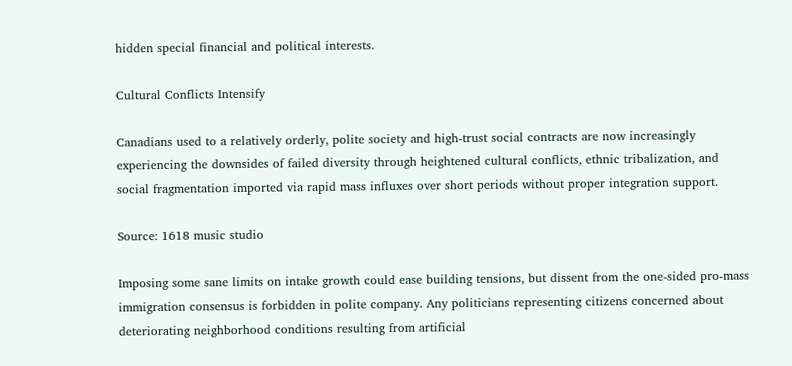hidden special financial and political interests.

Cultural Conflicts Intensify

Canadians used to a relatively orderly, polite society and high-trust social contracts are now increasingly experiencing the downsides of failed diversity through heightened cultural conflicts, ethnic tribalization, and social fragmentation imported via rapid mass influxes over short periods without proper integration support.

Source: 1618 music studio

Imposing some sane limits on intake growth could ease building tensions, but dissent from the one-sided pro-mass immigration consensus is forbidden in polite company. Any politicians representing citizens concerned about deteriorating neighborhood conditions resulting from artificial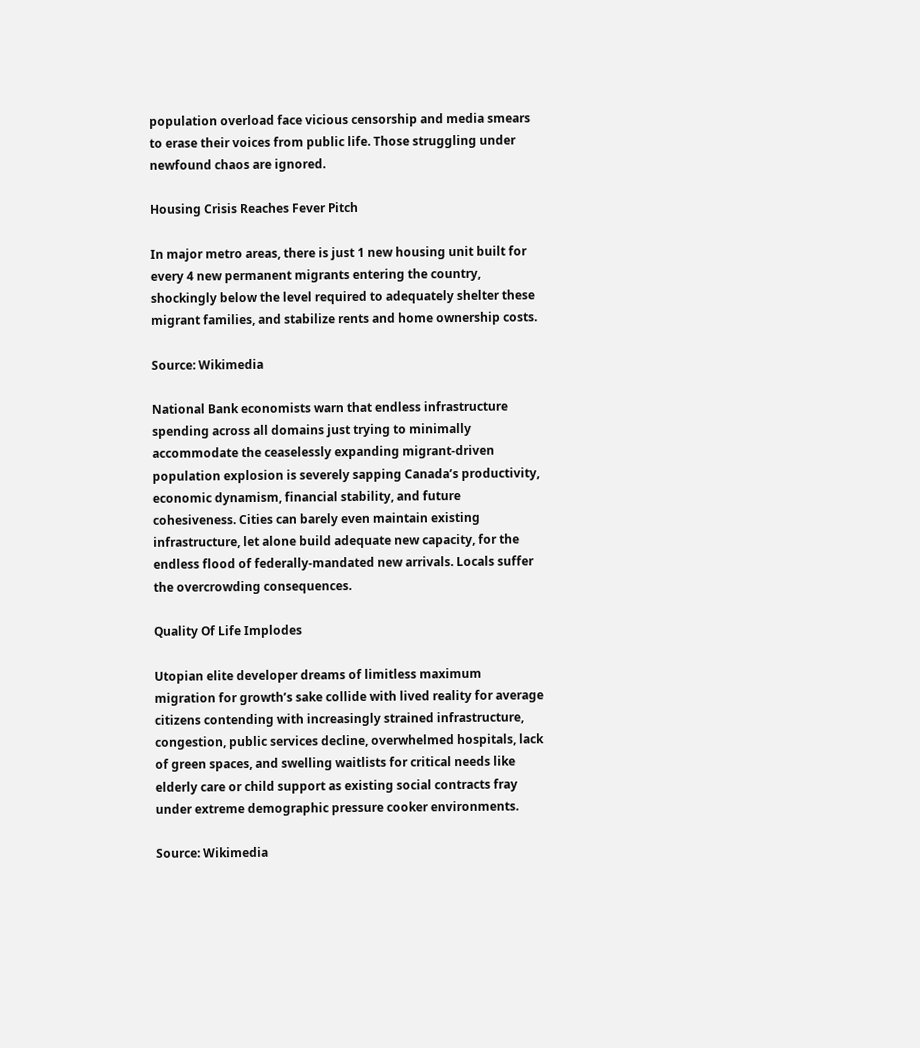population overload face vicious censorship and media smears to erase their voices from public life. Those struggling under newfound chaos are ignored.

Housing Crisis Reaches Fever Pitch

In major metro areas, there is just 1 new housing unit built for every 4 new permanent migrants entering the country, shockingly below the level required to adequately shelter these migrant families, and stabilize rents and home ownership costs.

Source: Wikimedia

National Bank economists warn that endless infrastructure spending across all domains just trying to minimally accommodate the ceaselessly expanding migrant-driven population explosion is severely sapping Canada’s productivity, economic dynamism, financial stability, and future cohesiveness. Cities can barely even maintain existing infrastructure, let alone build adequate new capacity, for the endless flood of federally-mandated new arrivals. Locals suffer the overcrowding consequences.

Quality Of Life Implodes

Utopian elite developer dreams of limitless maximum migration for growth’s sake collide with lived reality for average citizens contending with increasingly strained infrastructure, congestion, public services decline, overwhelmed hospitals, lack of green spaces, and swelling waitlists for critical needs like elderly care or child support as existing social contracts fray under extreme demographic pressure cooker environments.

Source: Wikimedia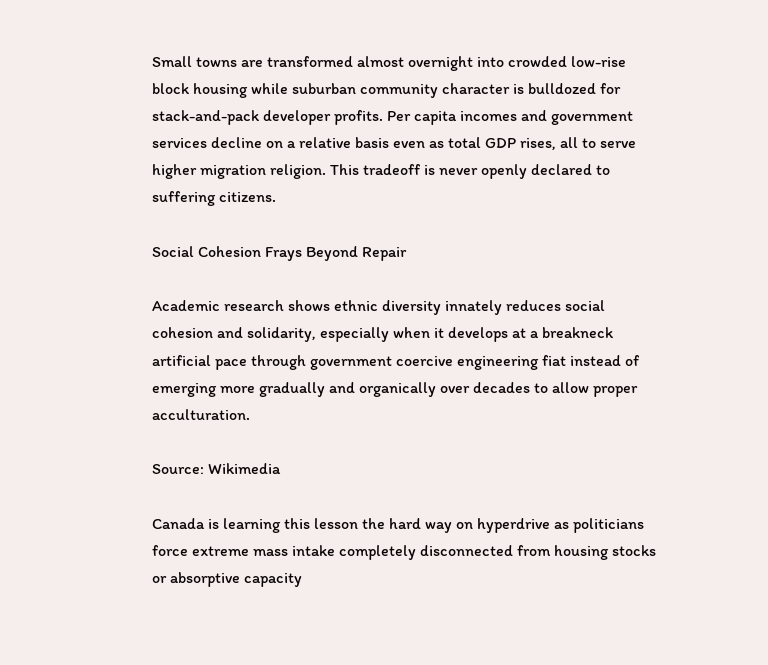Small towns are transformed almost overnight into crowded low-rise block housing while suburban community character is bulldozed for stack-and-pack developer profits. Per capita incomes and government services decline on a relative basis even as total GDP rises, all to serve higher migration religion. This tradeoff is never openly declared to suffering citizens.

Social Cohesion Frays Beyond Repair

Academic research shows ethnic diversity innately reduces social cohesion and solidarity, especially when it develops at a breakneck artificial pace through government coercive engineering fiat instead of emerging more gradually and organically over decades to allow proper acculturation.

Source: Wikimedia

Canada is learning this lesson the hard way on hyperdrive as politicians force extreme mass intake completely disconnected from housing stocks or absorptive capacity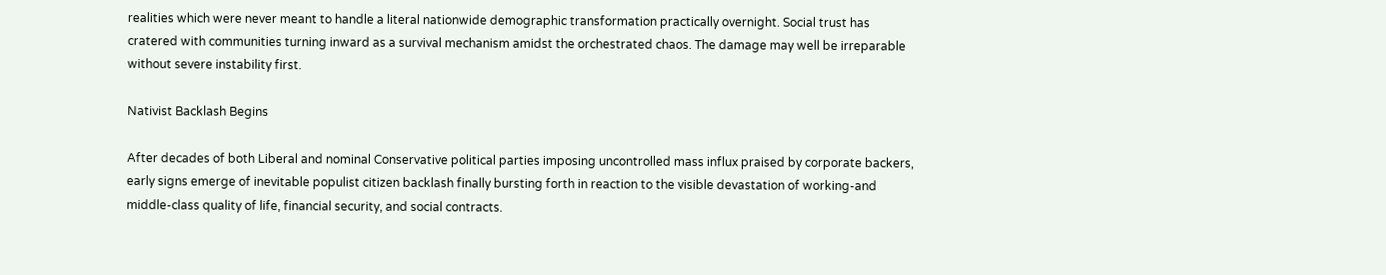realities which were never meant to handle a literal nationwide demographic transformation practically overnight. Social trust has cratered with communities turning inward as a survival mechanism amidst the orchestrated chaos. The damage may well be irreparable without severe instability first.

Nativist Backlash Begins

After decades of both Liberal and nominal Conservative political parties imposing uncontrolled mass influx praised by corporate backers, early signs emerge of inevitable populist citizen backlash finally bursting forth in reaction to the visible devastation of working-and middle-class quality of life, financial security, and social contracts.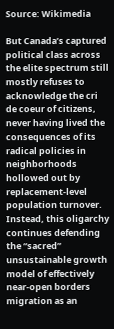Source: Wikimedia

But Canada’s captured political class across the elite spectrum still mostly refuses to acknowledge the cri de coeur of citizens, never having lived the consequences of its radical policies in neighborhoods hollowed out by replacement-level population turnover. Instead, this oligarchy continues defending the “sacred” unsustainable growth model of effectively near-open borders migration as an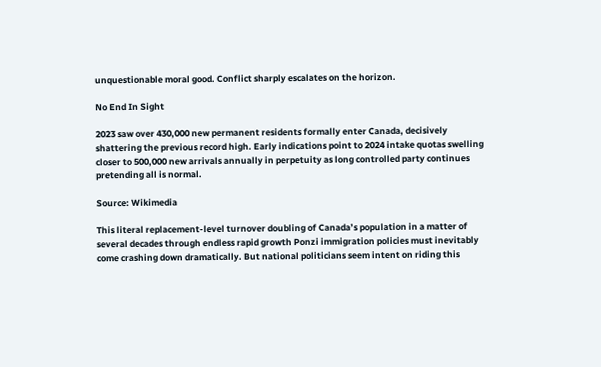unquestionable moral good. Conflict sharply escalates on the horizon.

No End In Sight

2023 saw over 430,000 new permanent residents formally enter Canada, decisively shattering the previous record high. Early indications point to 2024 intake quotas swelling closer to 500,000 new arrivals annually in perpetuity as long controlled party continues pretending all is normal.

Source: Wikimedia

This literal replacement-level turnover doubling of Canada’s population in a matter of several decades through endless rapid growth Ponzi immigration policies must inevitably come crashing down dramatically. But national politicians seem intent on riding this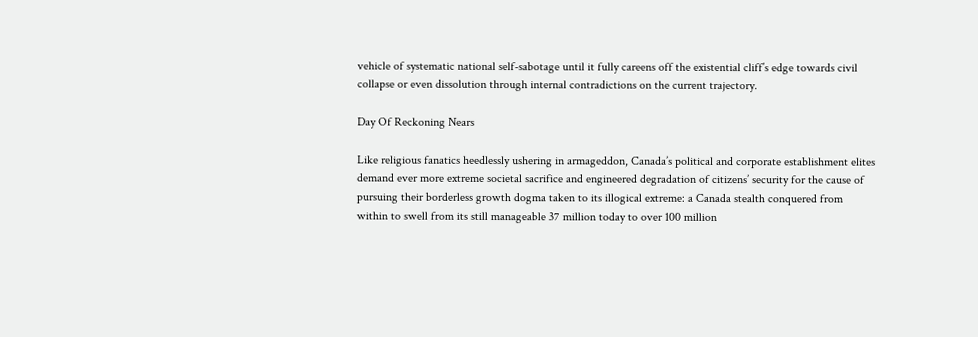vehicle of systematic national self-sabotage until it fully careens off the existential cliff’s edge towards civil collapse or even dissolution through internal contradictions on the current trajectory.

Day Of Reckoning Nears

Like religious fanatics heedlessly ushering in armageddon, Canada’s political and corporate establishment elites demand ever more extreme societal sacrifice and engineered degradation of citizens’ security for the cause of pursuing their borderless growth dogma taken to its illogical extreme: a Canada stealth conquered from within to swell from its still manageable 37 million today to over 100 million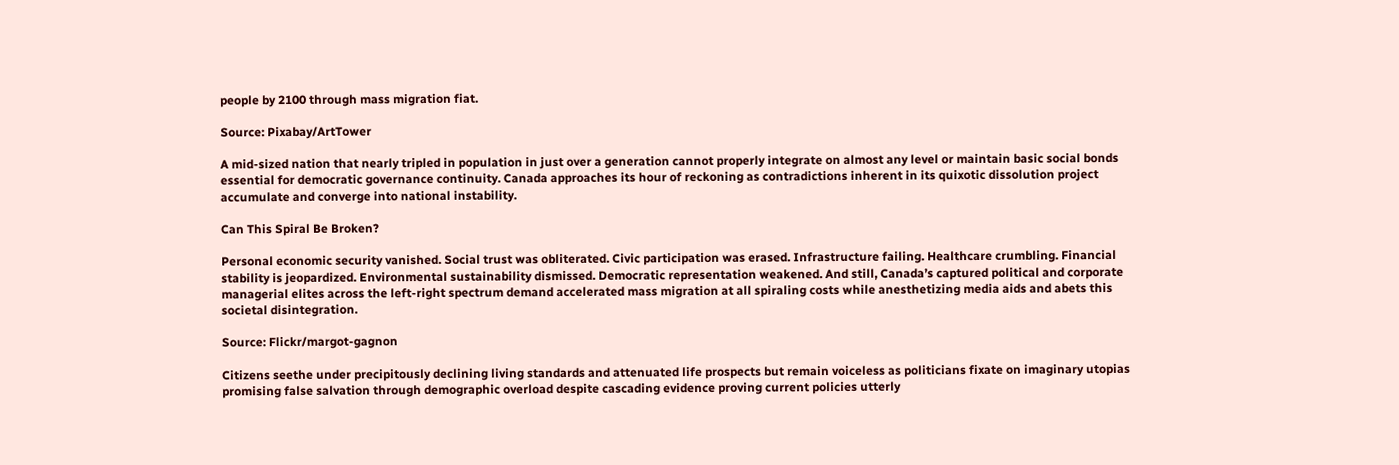people by 2100 through mass migration fiat.

Source: Pixabay/ArtTower

A mid-sized nation that nearly tripled in population in just over a generation cannot properly integrate on almost any level or maintain basic social bonds essential for democratic governance continuity. Canada approaches its hour of reckoning as contradictions inherent in its quixotic dissolution project accumulate and converge into national instability.

Can This Spiral Be Broken?

Personal economic security vanished. Social trust was obliterated. Civic participation was erased. Infrastructure failing. Healthcare crumbling. Financial stability is jeopardized. Environmental sustainability dismissed. Democratic representation weakened. And still, Canada’s captured political and corporate managerial elites across the left-right spectrum demand accelerated mass migration at all spiraling costs while anesthetizing media aids and abets this societal disintegration.

Source: Flickr/margot-gagnon

Citizens seethe under precipitously declining living standards and attenuated life prospects but remain voiceless as politicians fixate on imaginary utopias promising false salvation through demographic overload despite cascading evidence proving current policies utterly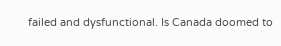failed and dysfunctional. Is Canada doomed to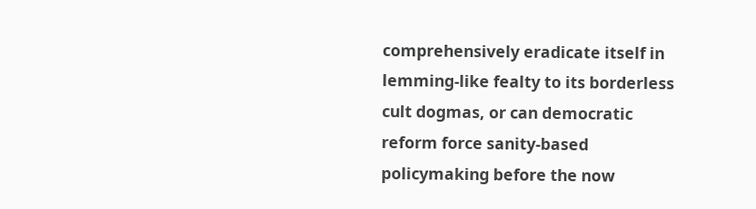comprehensively eradicate itself in lemming-like fealty to its borderless cult dogmas, or can democratic reform force sanity-based policymaking before the now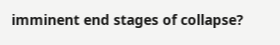imminent end stages of collapse?